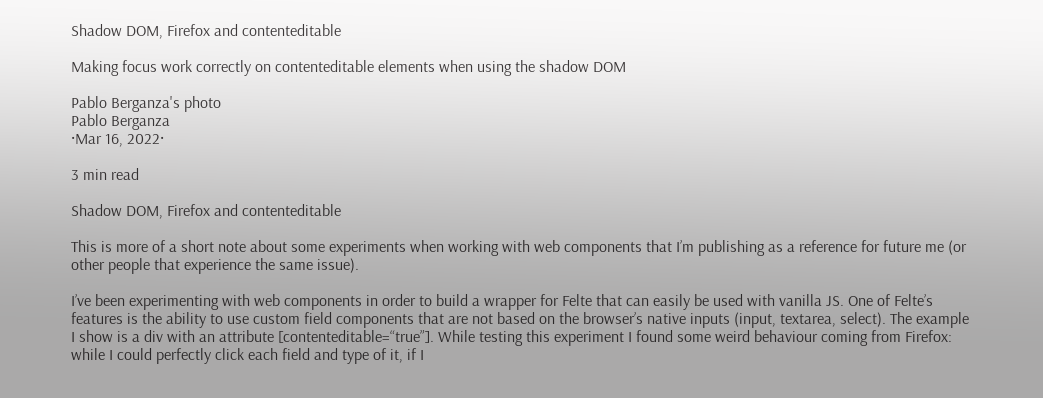Shadow DOM, Firefox and contenteditable

Making focus work correctly on contenteditable elements when using the shadow DOM

Pablo Berganza's photo
Pablo Berganza
·Mar 16, 2022·

3 min read

Shadow DOM, Firefox and contenteditable

This is more of a short note about some experiments when working with web components that I’m publishing as a reference for future me (or other people that experience the same issue).

I’ve been experimenting with web components in order to build a wrapper for Felte that can easily be used with vanilla JS. One of Felte’s features is the ability to use custom field components that are not based on the browser’s native inputs (input, textarea, select). The example I show is a div with an attribute [contenteditable=“true”]. While testing this experiment I found some weird behaviour coming from Firefox: while I could perfectly click each field and type of it, if I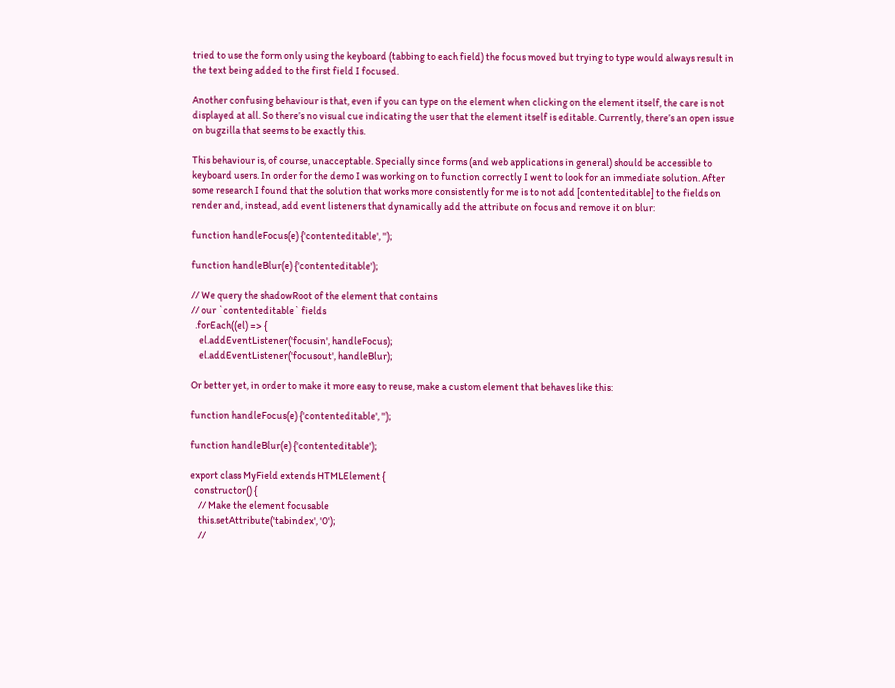tried to use the form only using the keyboard (tabbing to each field) the focus moved but trying to type would always result in the text being added to the first field I focused.

Another confusing behaviour is that, even if you can type on the element when clicking on the element itself, the care is not displayed at all. So there’s no visual cue indicating the user that the element itself is editable. Currently, there’s an open issue on bugzilla that seems to be exactly this.

This behaviour is, of course, unacceptable. Specially since forms (and web applications in general) should be accessible to keyboard users. In order for the demo I was working on to function correctly I went to look for an immediate solution. After some research I found that the solution that works more consistently for me is to not add [contenteditable] to the fields on render and, instead, add event listeners that dynamically add the attribute on focus and remove it on blur:

function handleFocus(e) {'contenteditable', '');

function handleBlur(e) {'contenteditable');

// We query the shadowRoot of the element that contains
// our `contenteditable` fields
  .forEach((el) => {
    el.addEventListener('focusin', handleFocus);
    el.addEventListener('focusout', handleBlur);

Or better yet, in order to make it more easy to reuse, make a custom element that behaves like this:

function handleFocus(e) {'contenteditable', '');

function handleBlur(e) {'contenteditable');

export class MyField extends HTMLElement {
  constructor() {
    // Make the element focusable
    this.setAttribute('tabindex', '0');
    //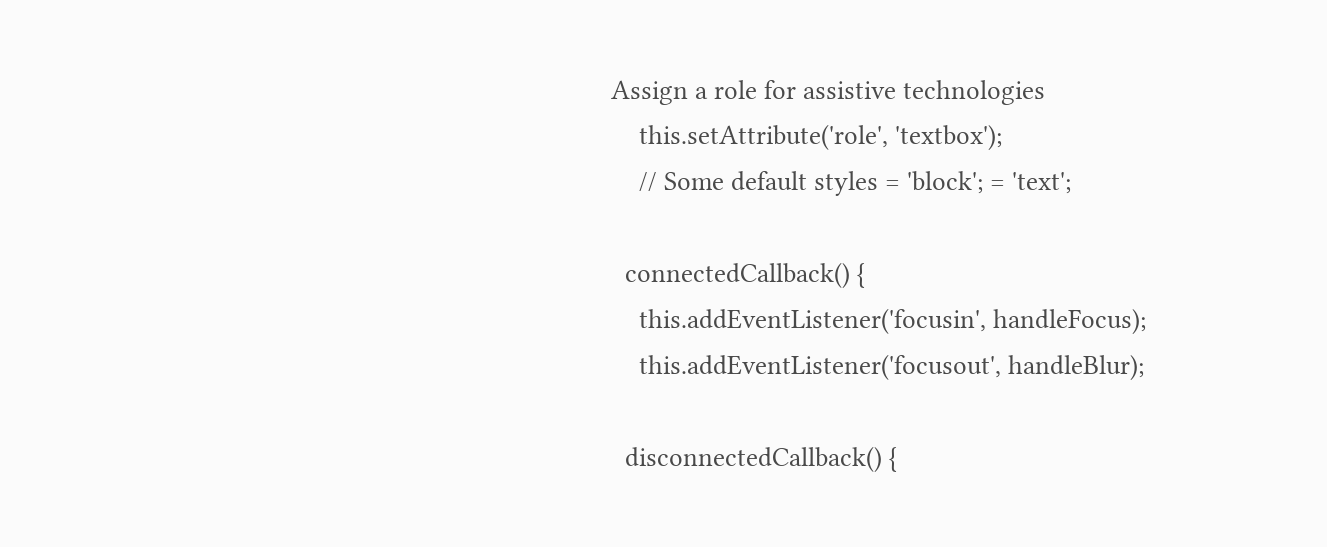Assign a role for assistive technologies
    this.setAttribute('role', 'textbox');
    // Some default styles = 'block'; = 'text';

  connectedCallback() {
    this.addEventListener('focusin', handleFocus);
    this.addEventListener('focusout', handleBlur);

  disconnectedCallback() {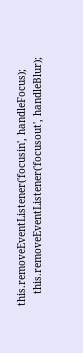this.removeEventListener('focusin', handleFocus);
    this.removeEventListener('focusout', handleBlur);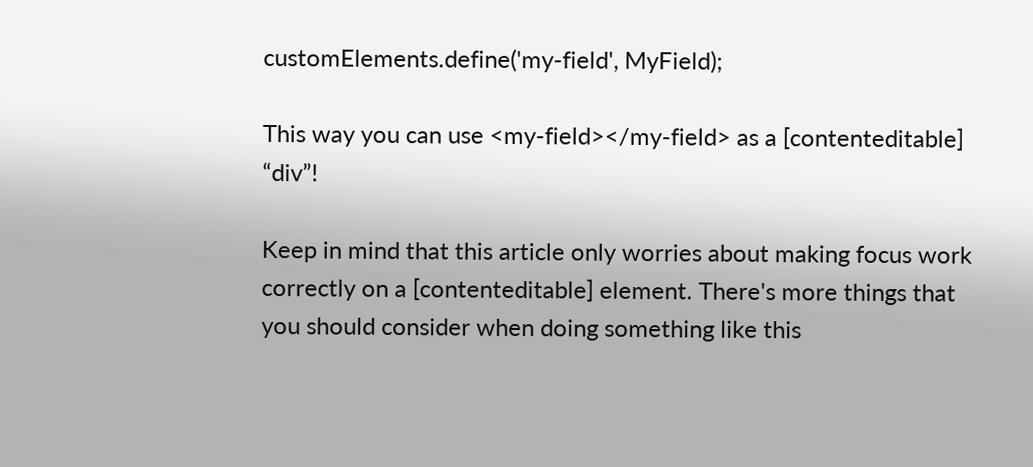customElements.define('my-field', MyField);

This way you can use <my-field></my-field> as a [contenteditable] “div”!

Keep in mind that this article only worries about making focus work correctly on a [contenteditable] element. There's more things that you should consider when doing something like this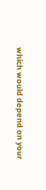which would depend on your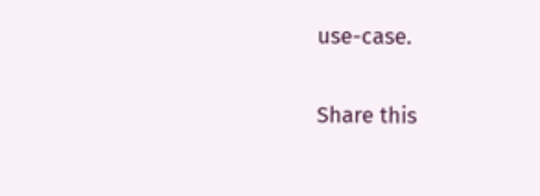use-case.

Share this